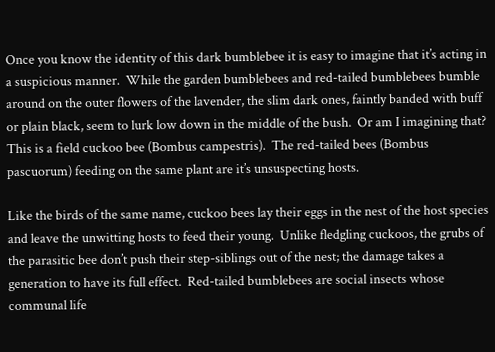Once you know the identity of this dark bumblebee it is easy to imagine that it’s acting in a suspicious manner.  While the garden bumblebees and red-tailed bumblebees bumble around on the outer flowers of the lavender, the slim dark ones, faintly banded with buff or plain black, seem to lurk low down in the middle of the bush.  Or am I imagining that?  This is a field cuckoo bee (Bombus campestris).  The red-tailed bees (Bombus pascuorum) feeding on the same plant are it’s unsuspecting hosts.

Like the birds of the same name, cuckoo bees lay their eggs in the nest of the host species and leave the unwitting hosts to feed their young.  Unlike fledgling cuckoos, the grubs of the parasitic bee don’t push their step-siblings out of the nest; the damage takes a generation to have its full effect.  Red-tailed bumblebees are social insects whose communal life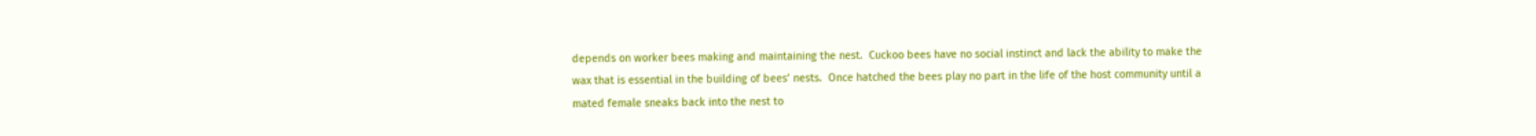depends on worker bees making and maintaining the nest.  Cuckoo bees have no social instinct and lack the ability to make the wax that is essential in the building of bees’ nests.  Once hatched the bees play no part in the life of the host community until a mated female sneaks back into the nest to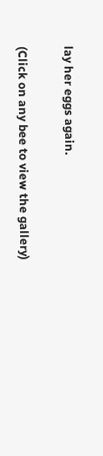lay her eggs again.

(Click on any bee to view the gallery)